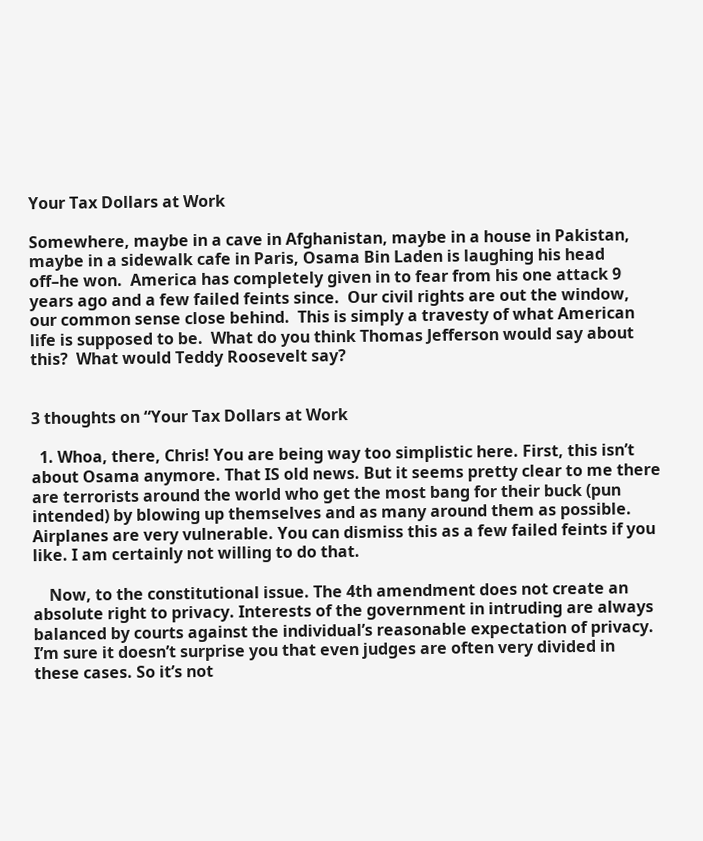Your Tax Dollars at Work

Somewhere, maybe in a cave in Afghanistan, maybe in a house in Pakistan, maybe in a sidewalk cafe in Paris, Osama Bin Laden is laughing his head off–he won.  America has completely given in to fear from his one attack 9 years ago and a few failed feints since.  Our civil rights are out the window, our common sense close behind.  This is simply a travesty of what American life is supposed to be.  What do you think Thomas Jefferson would say about this?  What would Teddy Roosevelt say?


3 thoughts on “Your Tax Dollars at Work

  1. Whoa, there, Chris! You are being way too simplistic here. First, this isn’t about Osama anymore. That IS old news. But it seems pretty clear to me there are terrorists around the world who get the most bang for their buck (pun intended) by blowing up themselves and as many around them as possible. Airplanes are very vulnerable. You can dismiss this as a few failed feints if you like. I am certainly not willing to do that.

    Now, to the constitutional issue. The 4th amendment does not create an absolute right to privacy. Interests of the government in intruding are always balanced by courts against the individual’s reasonable expectation of privacy. I’m sure it doesn’t surprise you that even judges are often very divided in these cases. So it’s not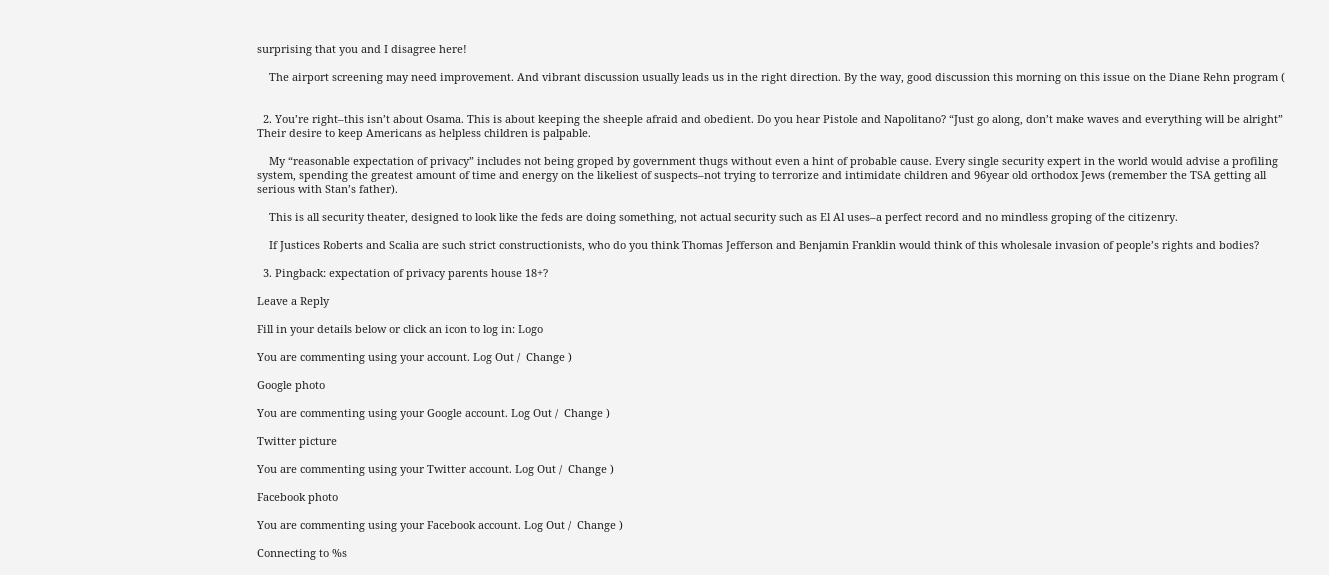surprising that you and I disagree here!

    The airport screening may need improvement. And vibrant discussion usually leads us in the right direction. By the way, good discussion this morning on this issue on the Diane Rehn program (


  2. You’re right–this isn’t about Osama. This is about keeping the sheeple afraid and obedient. Do you hear Pistole and Napolitano? “Just go along, don’t make waves and everything will be alright” Their desire to keep Americans as helpless children is palpable.

    My “reasonable expectation of privacy” includes not being groped by government thugs without even a hint of probable cause. Every single security expert in the world would advise a profiling system, spending the greatest amount of time and energy on the likeliest of suspects–not trying to terrorize and intimidate children and 96year old orthodox Jews (remember the TSA getting all serious with Stan’s father).

    This is all security theater, designed to look like the feds are doing something, not actual security such as El Al uses–a perfect record and no mindless groping of the citizenry.

    If Justices Roberts and Scalia are such strict constructionists, who do you think Thomas Jefferson and Benjamin Franklin would think of this wholesale invasion of people’s rights and bodies?

  3. Pingback: expectation of privacy parents house 18+?

Leave a Reply

Fill in your details below or click an icon to log in: Logo

You are commenting using your account. Log Out /  Change )

Google photo

You are commenting using your Google account. Log Out /  Change )

Twitter picture

You are commenting using your Twitter account. Log Out /  Change )

Facebook photo

You are commenting using your Facebook account. Log Out /  Change )

Connecting to %s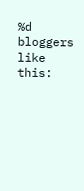%d bloggers like this: